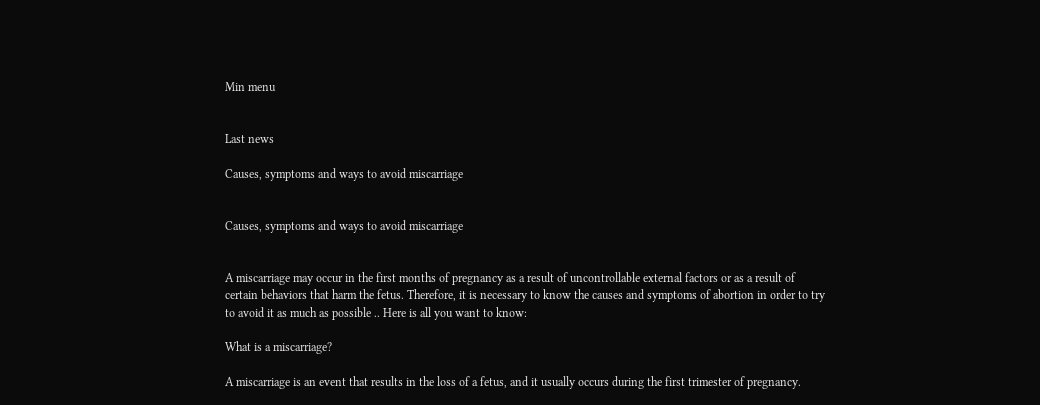Min menu


Last news

Causes, symptoms and ways to avoid miscarriage


Causes, symptoms and ways to avoid miscarriage


A miscarriage may occur in the first months of pregnancy as a result of uncontrollable external factors or as a result of certain behaviors that harm the fetus. Therefore, it is necessary to know the causes and symptoms of abortion in order to try to avoid it as much as possible .. Here is all you want to know:

What is a miscarriage?

A miscarriage is an event that results in the loss of a fetus, and it usually occurs during the first trimester of pregnancy.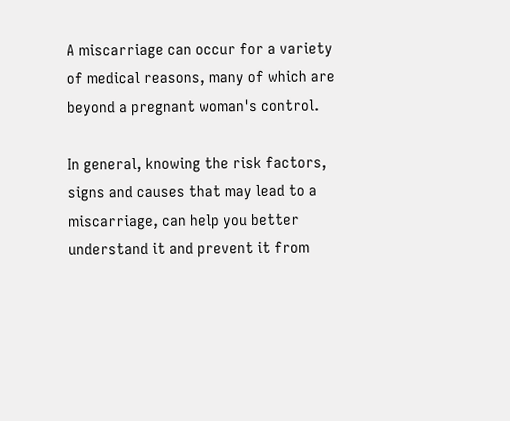A miscarriage can occur for a variety of medical reasons, many of which are beyond a pregnant woman's control.

In general, knowing the risk factors, signs and causes that may lead to a miscarriage, can help you better understand it and prevent it from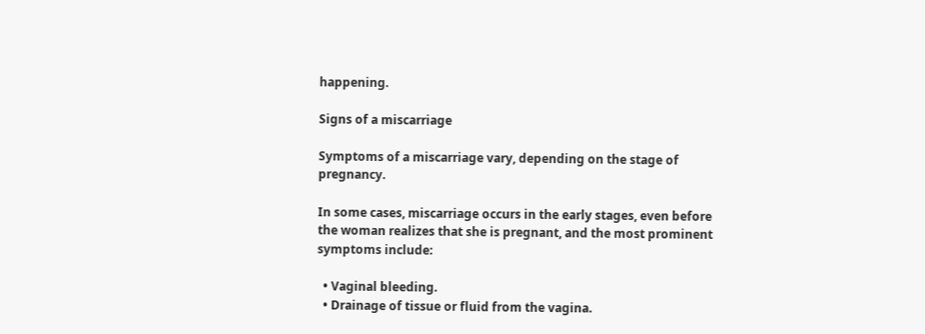happening.

Signs of a miscarriage

Symptoms of a miscarriage vary, depending on the stage of pregnancy.

In some cases, miscarriage occurs in the early stages, even before the woman realizes that she is pregnant, and the most prominent symptoms include:

  • Vaginal bleeding.
  • Drainage of tissue or fluid from the vagina.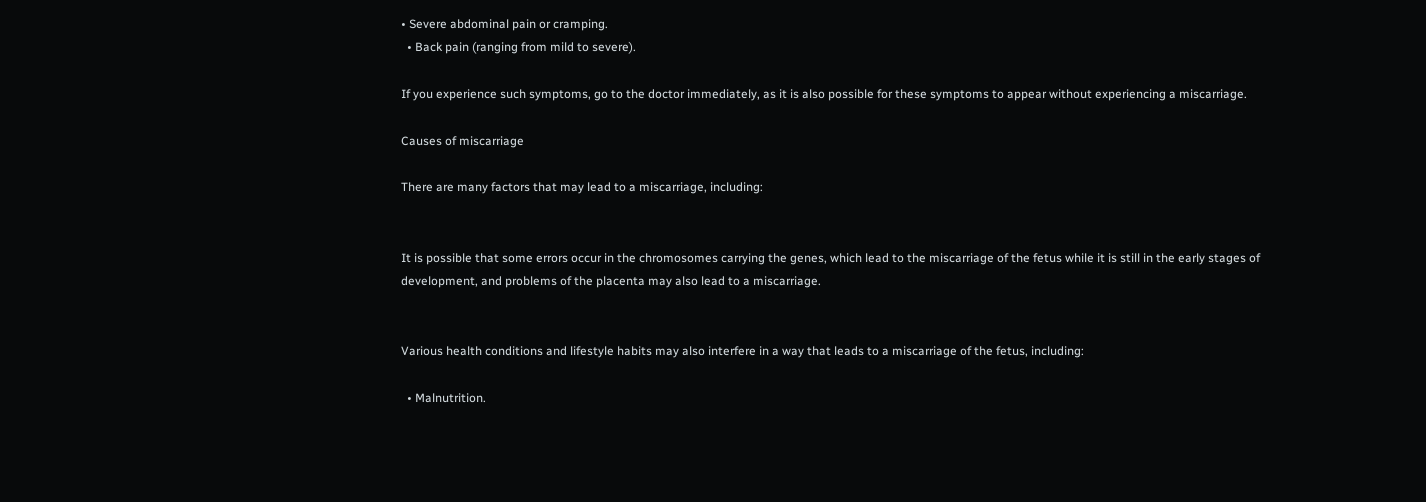• Severe abdominal pain or cramping.
  • Back pain (ranging from mild to severe).

If you experience such symptoms, go to the doctor immediately, as it is also possible for these symptoms to appear without experiencing a miscarriage.

Causes of miscarriage

There are many factors that may lead to a miscarriage, including:


It is possible that some errors occur in the chromosomes carrying the genes, which lead to the miscarriage of the fetus while it is still in the early stages of development, and problems of the placenta may also lead to a miscarriage.


Various health conditions and lifestyle habits may also interfere in a way that leads to a miscarriage of the fetus, including:

  • Malnutrition.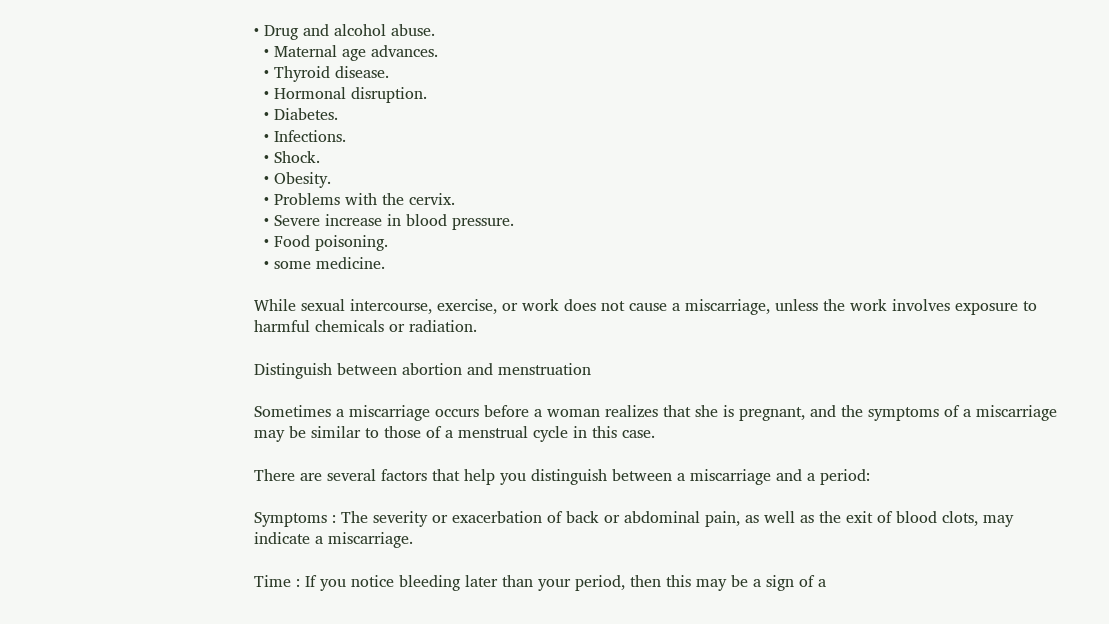• Drug and alcohol abuse.
  • Maternal age advances.
  • Thyroid disease.
  • Hormonal disruption.
  • Diabetes.
  • Infections.
  • Shock.
  • Obesity.
  • Problems with the cervix.
  • Severe increase in blood pressure.
  • Food poisoning.
  • some medicine.

While sexual intercourse, exercise, or work does not cause a miscarriage, unless the work involves exposure to harmful chemicals or radiation.

Distinguish between abortion and menstruation

Sometimes a miscarriage occurs before a woman realizes that she is pregnant, and the symptoms of a miscarriage may be similar to those of a menstrual cycle in this case.

There are several factors that help you distinguish between a miscarriage and a period:

Symptoms : The severity or exacerbation of back or abdominal pain, as well as the exit of blood clots, may indicate a miscarriage.

Time : If you notice bleeding later than your period, then this may be a sign of a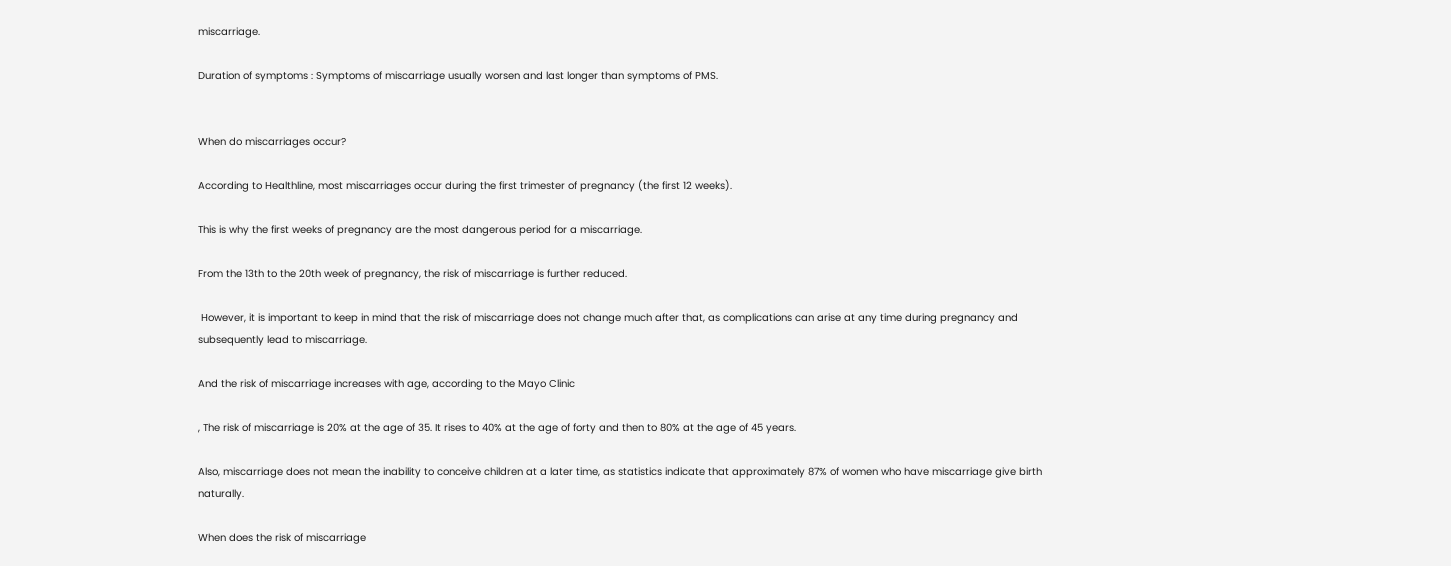miscarriage.

Duration of symptoms : Symptoms of miscarriage usually worsen and last longer than symptoms of PMS.


When do miscarriages occur?

According to Healthline, most miscarriages occur during the first trimester of pregnancy (the first 12 weeks).

This is why the first weeks of pregnancy are the most dangerous period for a miscarriage.

From the 13th to the 20th week of pregnancy, the risk of miscarriage is further reduced.

 However, it is important to keep in mind that the risk of miscarriage does not change much after that, as complications can arise at any time during pregnancy and subsequently lead to miscarriage.

And the risk of miscarriage increases with age, according to the Mayo Clinic

, The risk of miscarriage is 20% at the age of 35. It rises to 40% at the age of forty and then to 80% at the age of 45 years.

Also, miscarriage does not mean the inability to conceive children at a later time, as statistics indicate that approximately 87% of women who have miscarriage give birth naturally.

When does the risk of miscarriage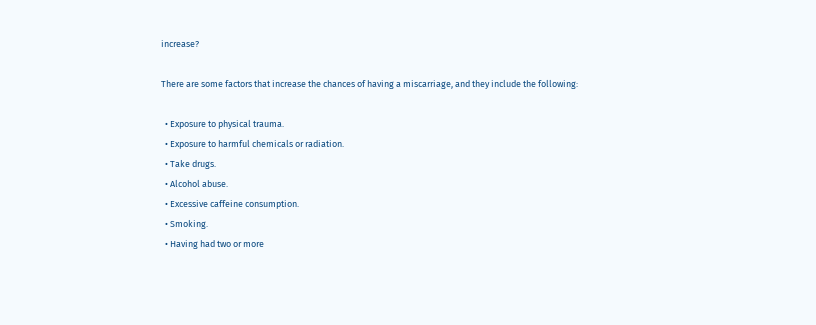increase?

There are some factors that increase the chances of having a miscarriage, and they include the following:

  • Exposure to physical trauma.
  • Exposure to harmful chemicals or radiation.
  • Take drugs.
  • Alcohol abuse.
  • Excessive caffeine consumption.
  • Smoking.
  • Having had two or more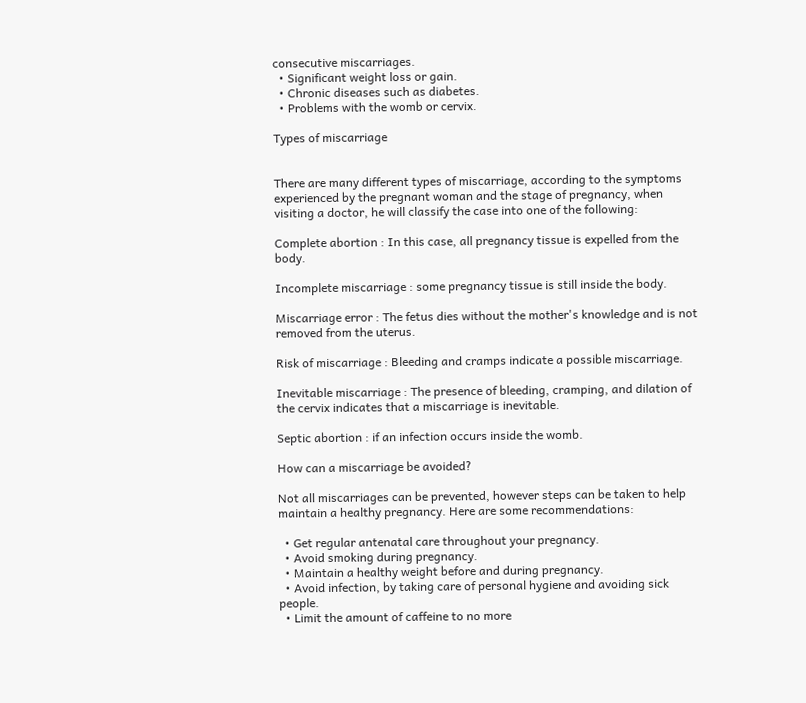consecutive miscarriages.
  • Significant weight loss or gain.
  • Chronic diseases such as diabetes.
  • Problems with the womb or cervix.

Types of miscarriage


There are many different types of miscarriage, according to the symptoms experienced by the pregnant woman and the stage of pregnancy, when visiting a doctor, he will classify the case into one of the following:

Complete abortion : In this case, all pregnancy tissue is expelled from the body.

Incomplete miscarriage : some pregnancy tissue is still inside the body.

Miscarriage error : The fetus dies without the mother's knowledge and is not removed from the uterus.

Risk of miscarriage : Bleeding and cramps indicate a possible miscarriage.

Inevitable miscarriage : The presence of bleeding, cramping, and dilation of the cervix indicates that a miscarriage is inevitable.

Septic abortion : if an infection occurs inside the womb.

How can a miscarriage be avoided?

Not all miscarriages can be prevented, however steps can be taken to help maintain a healthy pregnancy. Here are some recommendations:

  • Get regular antenatal care throughout your pregnancy.
  • Avoid smoking during pregnancy.
  • Maintain a healthy weight before and during pregnancy.
  • Avoid infection, by taking care of personal hygiene and avoiding sick people.
  • Limit the amount of caffeine to no more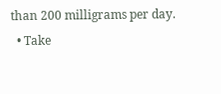than 200 milligrams per day.
  • Take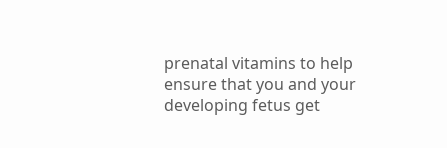prenatal vitamins to help ensure that you and your developing fetus get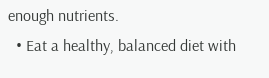enough nutrients.
  • Eat a healthy, balanced diet with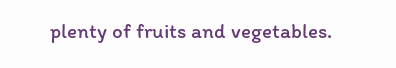plenty of fruits and vegetables.